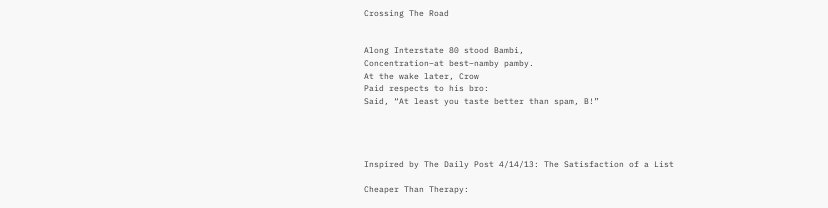Crossing The Road


Along Interstate 80 stood Bambi,
Concentration–at best–namby pamby.
At the wake later, Crow
Paid respects to his bro:
Said, “At least you taste better than spam, B!”




Inspired by The Daily Post 4/14/13: The Satisfaction of a List

Cheaper Than Therapy: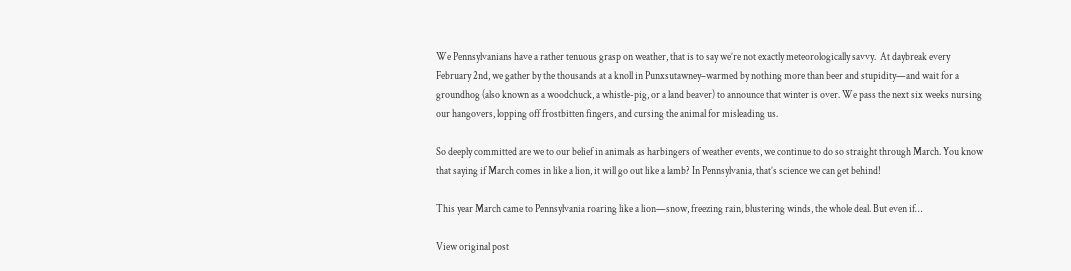We Pennsylvanians have a rather tenuous grasp on weather, that is to say we’re not exactly meteorologically savvy.  At daybreak every February 2nd, we gather by the thousands at a knoll in Punxsutawney–warmed by nothing more than beer and stupidity—and wait for a groundhog (also known as a woodchuck, a whistle-pig, or a land beaver) to announce that winter is over. We pass the next six weeks nursing our hangovers, lopping off frostbitten fingers, and cursing the animal for misleading us.

So deeply committed are we to our belief in animals as harbingers of weather events, we continue to do so straight through March. You know that saying if March comes in like a lion, it will go out like a lamb? In Pennsylvania, that’s science we can get behind!

This year March came to Pennsylvania roaring like a lion—snow, freezing rain, blustering winds, the whole deal. But even if…

View original post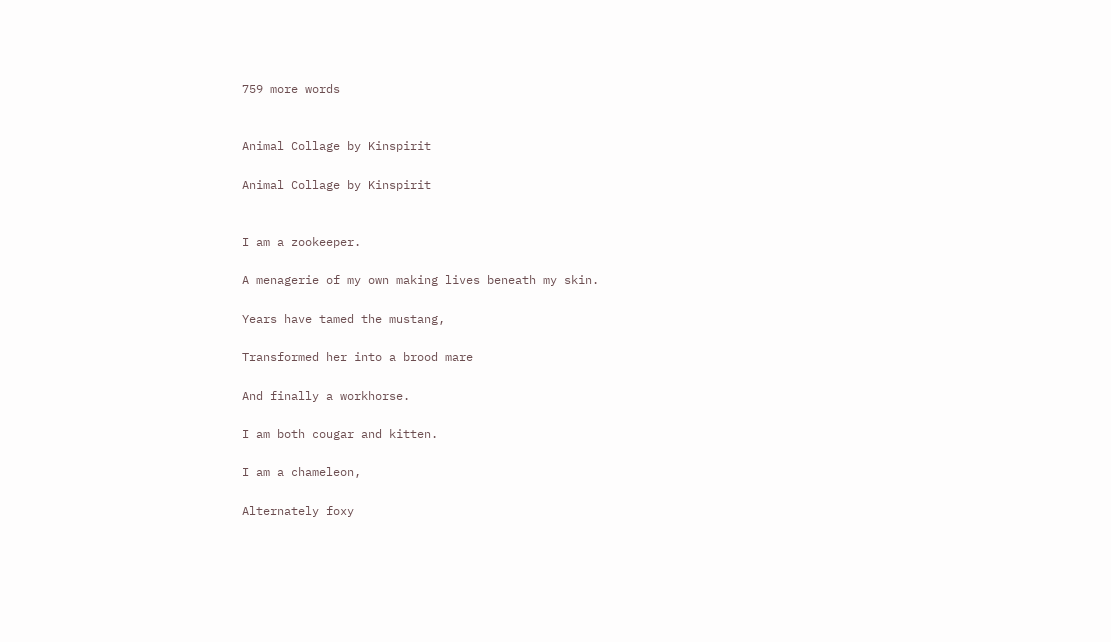759 more words


Animal Collage by Kinspirit

Animal Collage by Kinspirit


I am a zookeeper.

A menagerie of my own making lives beneath my skin.

Years have tamed the mustang,

Transformed her into a brood mare

And finally a workhorse.

I am both cougar and kitten.

I am a chameleon,

Alternately foxy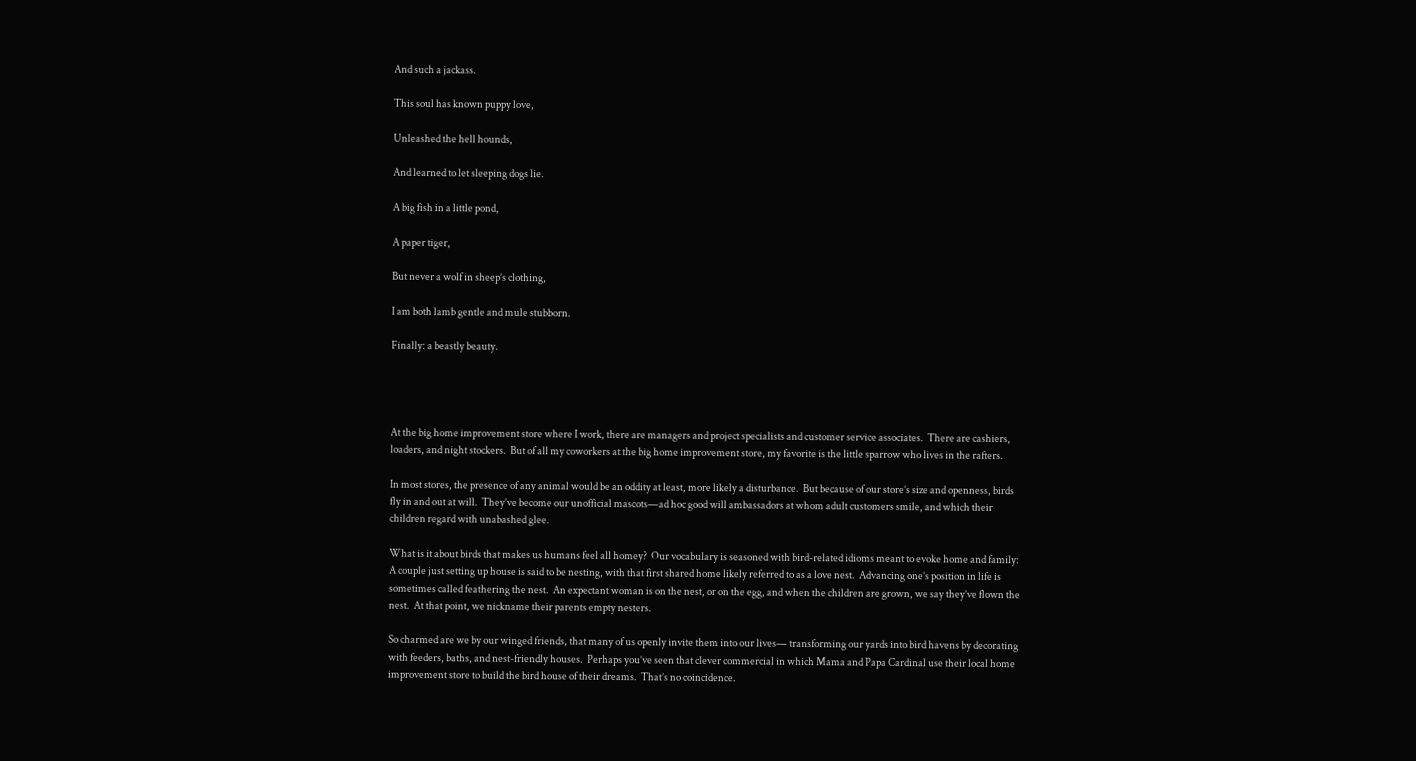And such a jackass.

This soul has known puppy love,

Unleashed the hell hounds,

And learned to let sleeping dogs lie.

A big fish in a little pond,

A paper tiger,

But never a wolf in sheep’s clothing,

I am both lamb gentle and mule stubborn.

Finally: a beastly beauty.




At the big home improvement store where I work, there are managers and project specialists and customer service associates.  There are cashiers, loaders, and night stockers.  But of all my coworkers at the big home improvement store, my favorite is the little sparrow who lives in the rafters.

In most stores, the presence of any animal would be an oddity at least, more likely a disturbance.  But because of our store’s size and openness, birds fly in and out at will.  They’ve become our unofficial mascots—ad hoc good will ambassadors at whom adult customers smile, and which their children regard with unabashed glee.

What is it about birds that makes us humans feel all homey?  Our vocabulary is seasoned with bird-related idioms meant to evoke home and family:  A couple just setting up house is said to be nesting, with that first shared home likely referred to as a love nest.  Advancing one’s position in life is sometimes called feathering the nest.  An expectant woman is on the nest, or on the egg, and when the children are grown, we say they’ve flown the nest.  At that point, we nickname their parents empty nesters.

So charmed are we by our winged friends, that many of us openly invite them into our lives— transforming our yards into bird havens by decorating with feeders, baths, and nest-friendly houses.  Perhaps you’ve seen that clever commercial in which Mama and Papa Cardinal use their local home improvement store to build the bird house of their dreams.  That’s no coincidence.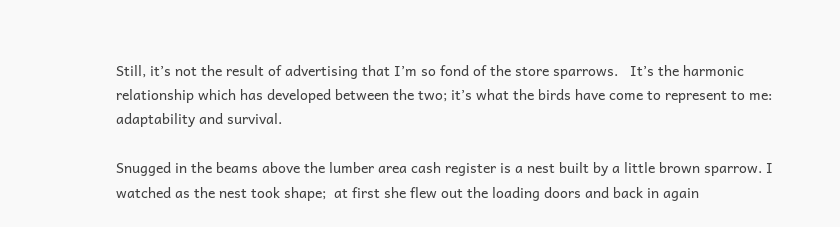Still, it’s not the result of advertising that I’m so fond of the store sparrows.   It’s the harmonic relationship which has developed between the two; it’s what the birds have come to represent to me:  adaptability and survival.

Snugged in the beams above the lumber area cash register is a nest built by a little brown sparrow. I watched as the nest took shape;  at first she flew out the loading doors and back in again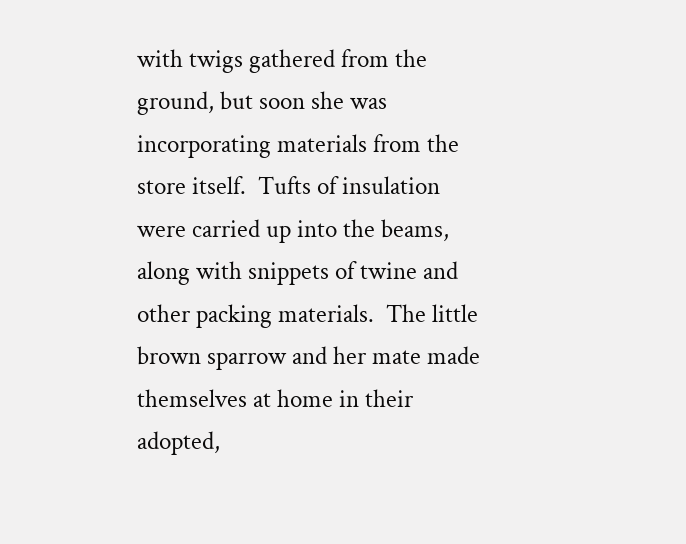with twigs gathered from the ground, but soon she was incorporating materials from the store itself.  Tufts of insulation were carried up into the beams, along with snippets of twine and other packing materials.  The little brown sparrow and her mate made themselves at home in their adopted,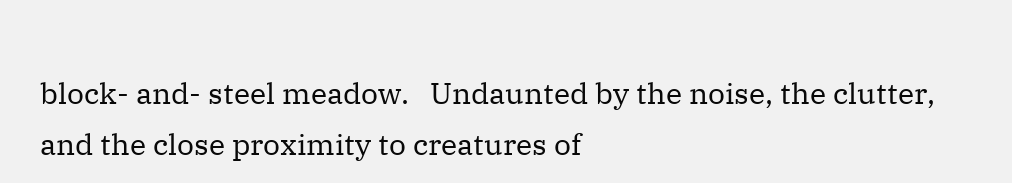block- and- steel meadow.   Undaunted by the noise, the clutter, and the close proximity to creatures of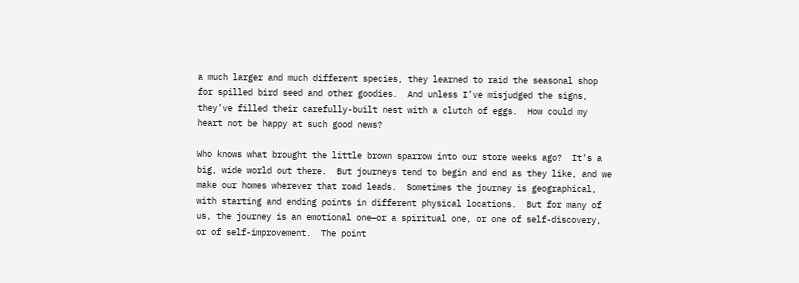a much larger and much different species, they learned to raid the seasonal shop for spilled bird seed and other goodies.  And unless I’ve misjudged the signs, they’ve filled their carefully-built nest with a clutch of eggs.  How could my heart not be happy at such good news?

Who knows what brought the little brown sparrow into our store weeks ago?  It’s a big, wide world out there.  But journeys tend to begin and end as they like, and we make our homes wherever that road leads.  Sometimes the journey is geographical, with starting and ending points in different physical locations.  But for many of us, the journey is an emotional one—or a spiritual one, or one of self-discovery, or of self-improvement.  The point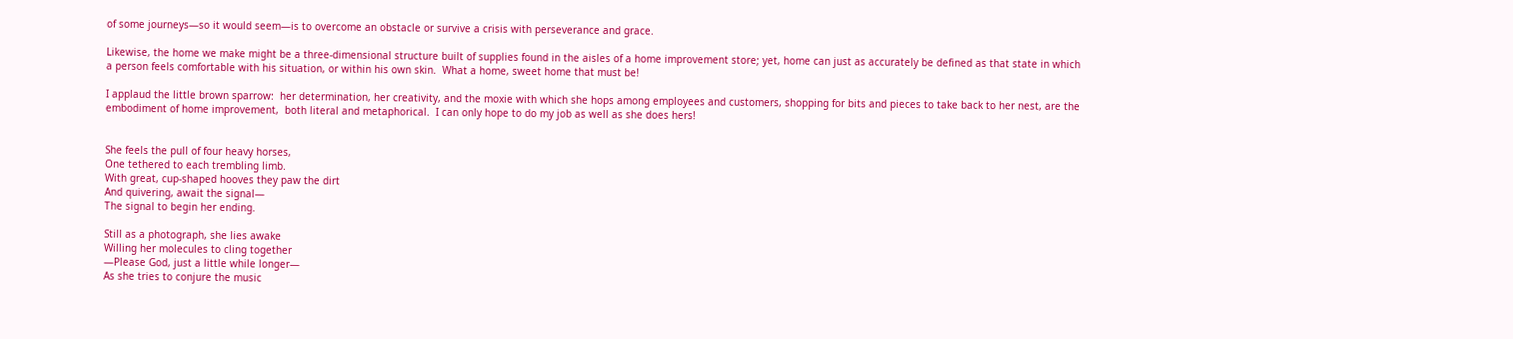of some journeys—so it would seem—is to overcome an obstacle or survive a crisis with perseverance and grace.

Likewise, the home we make might be a three-dimensional structure built of supplies found in the aisles of a home improvement store; yet, home can just as accurately be defined as that state in which a person feels comfortable with his situation, or within his own skin.  What a home, sweet home that must be!

I applaud the little brown sparrow:  her determination, her creativity, and the moxie with which she hops among employees and customers, shopping for bits and pieces to take back to her nest, are the embodiment of home improvement,  both literal and metaphorical.  I can only hope to do my job as well as she does hers!


She feels the pull of four heavy horses,
One tethered to each trembling limb.
With great, cup-shaped hooves they paw the dirt
And quivering, await the signal—
The signal to begin her ending.

Still as a photograph, she lies awake
Willing her molecules to cling together
—Please God, just a little while longer—
As she tries to conjure the music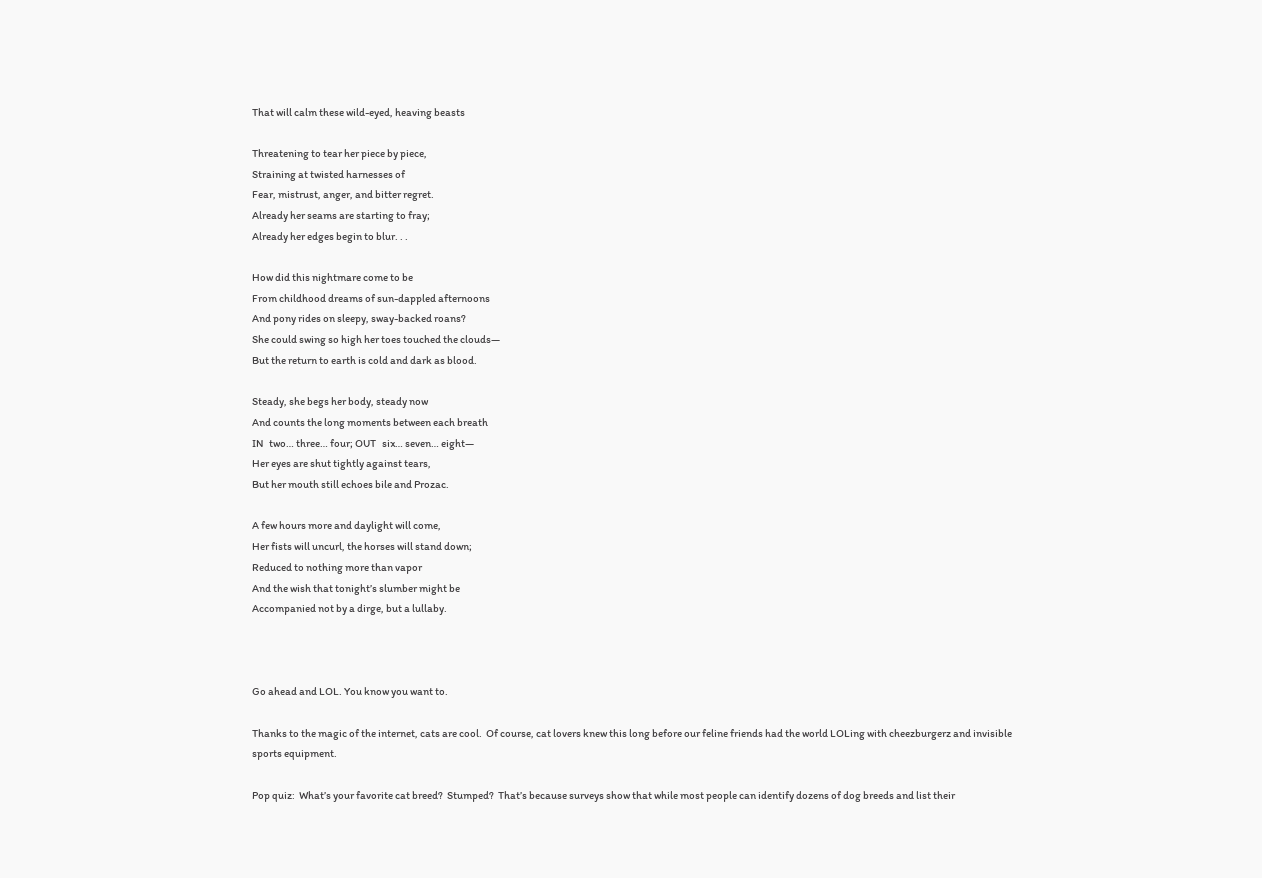That will calm these wild-eyed, heaving beasts

Threatening to tear her piece by piece,
Straining at twisted harnesses of
Fear, mistrust, anger, and bitter regret.
Already her seams are starting to fray;
Already her edges begin to blur. . .

How did this nightmare come to be
From childhood dreams of sun-dappled afternoons
And pony rides on sleepy, sway-backed roans?
She could swing so high her toes touched the clouds—
But the return to earth is cold and dark as blood.

Steady, she begs her body, steady now
And counts the long moments between each breath
IN   two… three… four; OUT   six… seven… eight—
Her eyes are shut tightly against tears,
But her mouth still echoes bile and Prozac.

A few hours more and daylight will come,
Her fists will uncurl, the horses will stand down;
Reduced to nothing more than vapor
And the wish that tonight’s slumber might be
Accompanied not by a dirge, but a lullaby.



Go ahead and LOL. You know you want to.

Thanks to the magic of the internet, cats are cool.  Of course, cat lovers knew this long before our feline friends had the world LOLing with cheezburgerz and invisible sports equipment.

Pop quiz:  What’s your favorite cat breed?  Stumped?  That’s because surveys show that while most people can identify dozens of dog breeds and list their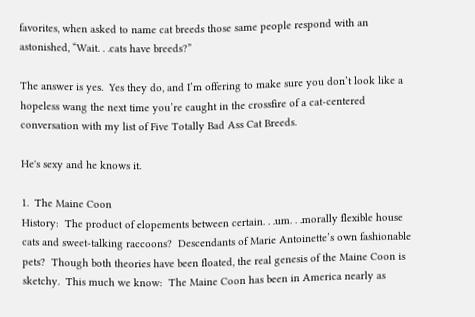favorites, when asked to name cat breeds those same people respond with an astonished, “Wait. . .cats have breeds?”

The answer is yes.  Yes they do, and I’m offering to make sure you don’t look like a hopeless wang the next time you’re caught in the crossfire of a cat-centered conversation with my list of Five Totally Bad Ass Cat Breeds.

He's sexy and he knows it.

1.  The Maine Coon
History:  The product of elopements between certain. . .um. . .morally flexible house cats and sweet-talking raccoons?  Descendants of Marie Antoinette’s own fashionable pets?  Though both theories have been floated, the real genesis of the Maine Coon is sketchy.  This much we know:  The Maine Coon has been in America nearly as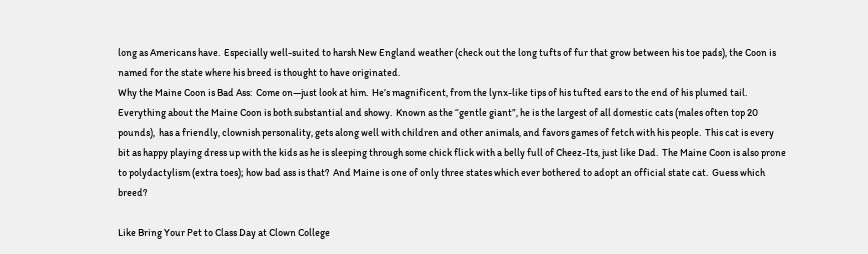long as Americans have.  Especially well-suited to harsh New England weather (check out the long tufts of fur that grow between his toe pads), the Coon is named for the state where his breed is thought to have originated.
Why the Maine Coon is Bad Ass:  Come on—just look at him.  He’s magnificent, from the lynx-like tips of his tufted ears to the end of his plumed tail.  Everything about the Maine Coon is both substantial and showy.  Known as the “gentle giant”, he is the largest of all domestic cats (males often top 20 pounds),  has a friendly, clownish personality, gets along well with children and other animals, and favors games of fetch with his people.  This cat is every bit as happy playing dress up with the kids as he is sleeping through some chick flick with a belly full of Cheez-Its, just like Dad.  The Maine Coon is also prone to polydactylism (extra toes); how bad ass is that?  And Maine is one of only three states which ever bothered to adopt an official state cat.  Guess which breed?

Like Bring Your Pet to Class Day at Clown College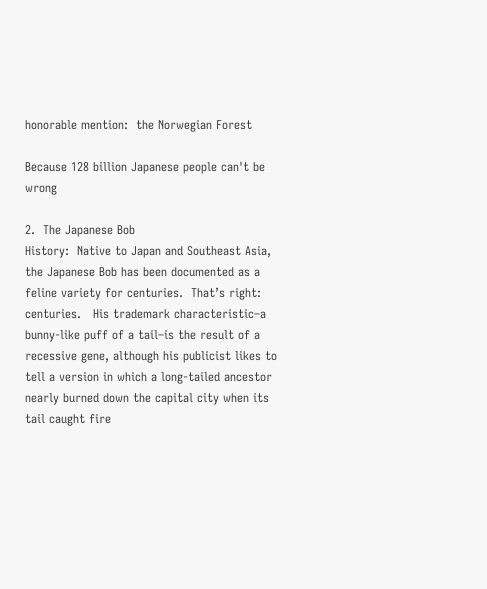honorable mention:  the Norwegian Forest

Because 128 billion Japanese people can't be wrong

2.  The Japanese Bob
History:  Native to Japan and Southeast Asia, the Japanese Bob has been documented as a feline variety for centuries.  That’s right:  centuries.   His trademark characteristic–a bunny-like puff of a tail–is the result of a recessive gene, although his publicist likes to tell a version in which a long-tailed ancestor nearly burned down the capital city when its tail caught fire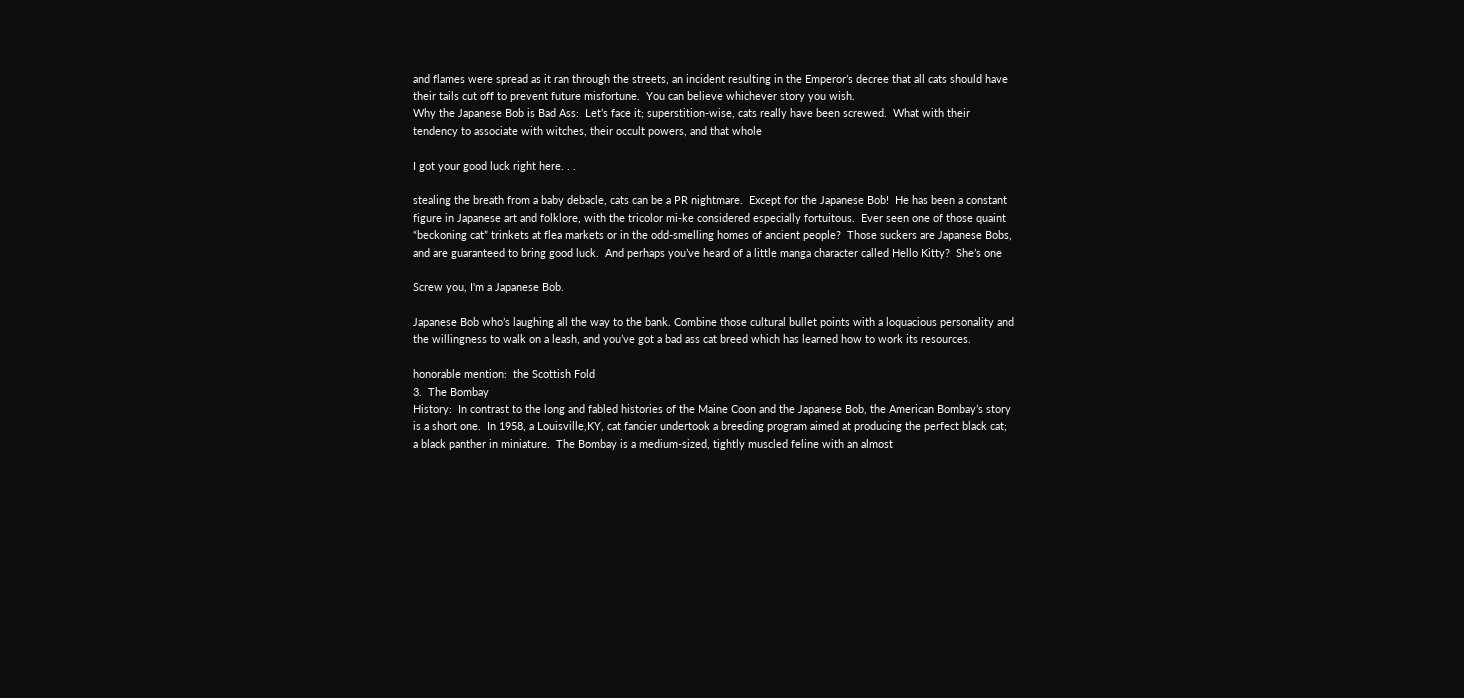and flames were spread as it ran through the streets, an incident resulting in the Emperor’s decree that all cats should have their tails cut off to prevent future misfortune.  You can believe whichever story you wish.
Why the Japanese Bob is Bad Ass:  Let’s face it; superstition-wise, cats really have been screwed.  What with their tendency to associate with witches, their occult powers, and that whole

I got your good luck right here. . .

stealing the breath from a baby debacle, cats can be a PR nightmare.  Except for the Japanese Bob!  He has been a constant figure in Japanese art and folklore, with the tricolor mi-ke considered especially fortuitous.  Ever seen one of those quaint “beckoning cat” trinkets at flea markets or in the odd-smelling homes of ancient people?  Those suckers are Japanese Bobs, and are guaranteed to bring good luck.  And perhaps you’ve heard of a little manga character called Hello Kitty?  She’s one

Screw you, I'm a Japanese Bob.

Japanese Bob who’s laughing all the way to the bank. Combine those cultural bullet points with a loquacious personality and the willingness to walk on a leash, and you’ve got a bad ass cat breed which has learned how to work its resources.

honorable mention:  the Scottish Fold
3.  The Bombay
History:  In contrast to the long and fabled histories of the Maine Coon and the Japanese Bob, the American Bombay’s story is a short one.  In 1958, a Louisville,KY, cat fancier undertook a breeding program aimed at producing the perfect black cat;  a black panther in miniature.  The Bombay is a medium-sized, tightly muscled feline with an almost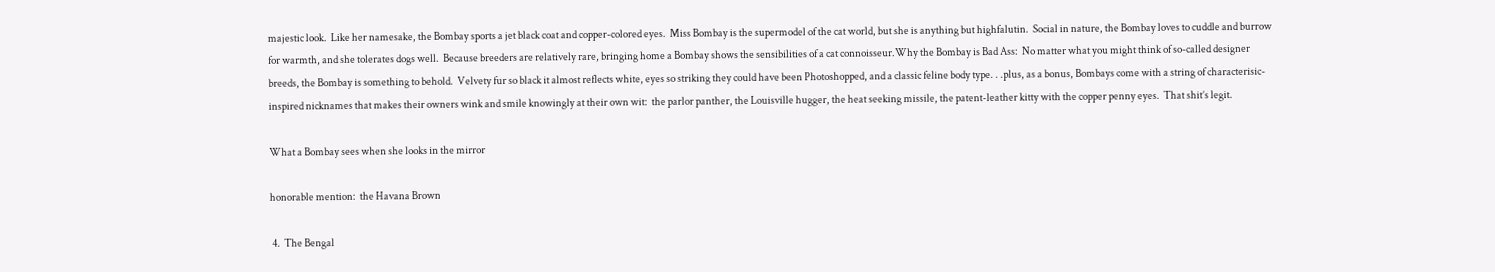majestic look.  Like her namesake, the Bombay sports a jet black coat and copper-colored eyes.  Miss Bombay is the supermodel of the cat world, but she is anything but highfalutin.  Social in nature, the Bombay loves to cuddle and burrow for warmth, and she tolerates dogs well.  Because breeders are relatively rare, bringing home a Bombay shows the sensibilities of a cat connoisseur.Why the Bombay is Bad Ass:  No matter what you might think of so-called designer breeds, the Bombay is something to behold.  Velvety fur so black it almost reflects white, eyes so striking they could have been Photoshopped, and a classic feline body type. . .plus, as a bonus, Bombays come with a string of characterisic-inspired nicknames that makes their owners wink and smile knowingly at their own wit:  the parlor panther, the Louisville hugger, the heat seeking missile, the patent-leather kitty with the copper penny eyes.  That shit’s legit.

What a Bombay sees when she looks in the mirror

honorable mention:  the Havana Brown

 4.  The Bengal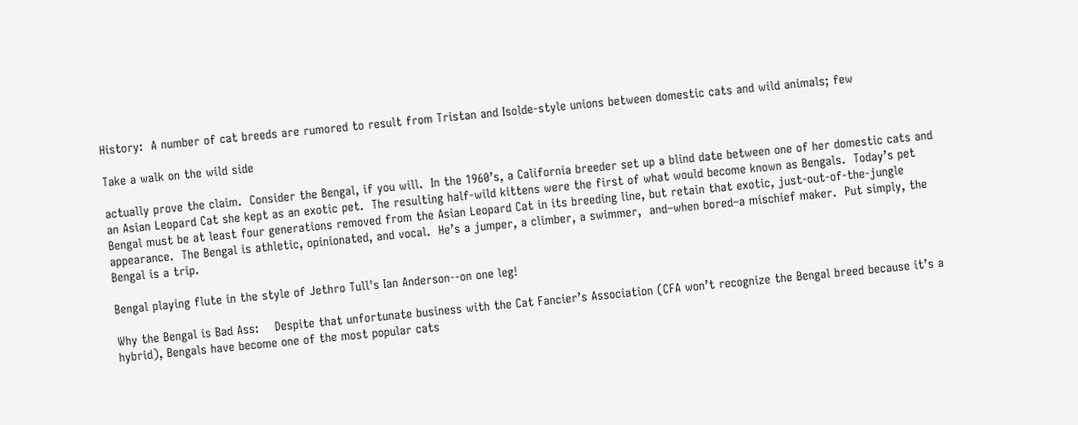History:  A number of cat breeds are rumored to result from Tristan and Isolde-style unions between domestic cats and wild animals; few

Take a walk on the wild side

actually prove the claim.  Consider the Bengal, if you will.  In the 1960’s, a California breeder set up a blind date between one of her domestic cats and an Asian Leopard Cat she kept as an exotic pet.  The resulting half-wild kittens were the first of what would become known as Bengals.  Today’s pet Bengal must be at least four generations removed from the Asian Leopard Cat in its breeding line, but retain that exotic, just-out-of-the-jungle appearance.  The Bengal is athletic, opinionated, and vocal.  He’s a jumper, a climber, a swimmer,  and–when bored–a mischief maker.  Put simply, the Bengal is a trip.

Bengal playing flute in the style of Jethro Tull's Ian Anderson--on one leg!

Why the Bengal is Bad Ass:    Despite that unfortunate business with the Cat Fancier’s Association (CFA won’t recognize the Bengal breed because it’s a hybrid), Bengals have become one of the most popular cats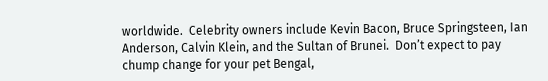worldwide.  Celebrity owners include Kevin Bacon, Bruce Springsteen, Ian Anderson, Calvin Klein, and the Sultan of Brunei.  Don’t expect to pay chump change for your pet Bengal,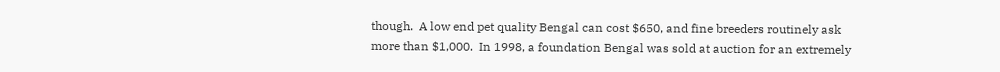though.  A low end pet quality Bengal can cost $650, and fine breeders routinely ask more than $1,000.  In 1998, a foundation Bengal was sold at auction for an extremely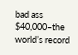bad ass $40,000–the world’s record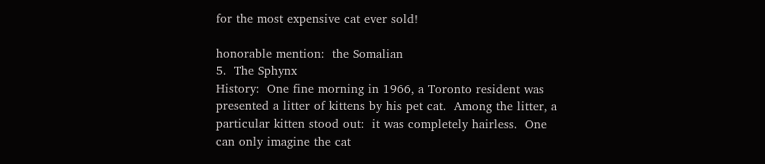for the most expensive cat ever sold!

honorable mention:  the Somalian
5.  The Sphynx
History:  One fine morning in 1966, a Toronto resident was presented a litter of kittens by his pet cat.  Among the litter, a particular kitten stood out:  it was completely hairless.  One can only imagine the cat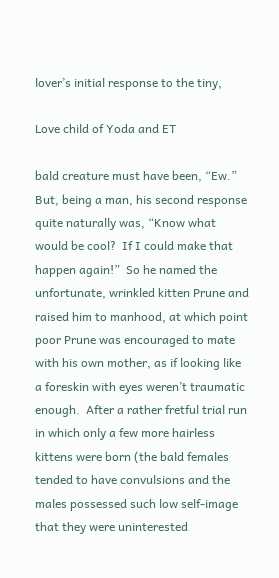lover’s initial response to the tiny,

Love child of Yoda and ET

bald creature must have been, “Ew.”  But, being a man, his second response quite naturally was, “Know what would be cool?  If I could make that happen again!”  So he named the unfortunate, wrinkled kitten Prune and raised him to manhood, at which point poor Prune was encouraged to mate with his own mother, as if looking like a foreskin with eyes weren’t traumatic enough.  After a rather fretful trial run in which only a few more hairless kittens were born (the bald females tended to have convulsions and the males possessed such low self-image that they were uninterested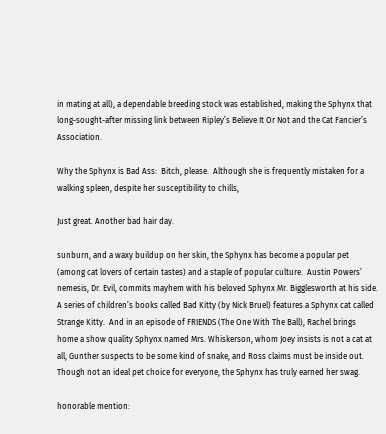in mating at all), a dependable breeding stock was established, making the Sphynx that long-sought-after missing link between Ripley’s Believe It Or Not and the Cat Fancier’s Association.

Why the Sphynx is Bad Ass:  Bitch, please.  Although she is frequently mistaken for a walking spleen, despite her susceptibility to chills,

Just great. Another bad hair day.

sunburn, and a waxy buildup on her skin, the Sphynx has become a popular pet (among cat lovers of certain tastes) and a staple of popular culture.  Austin Powers’ nemesis, Dr. Evil, commits mayhem with his beloved Sphynx Mr. Bigglesworth at his side.  A series of children’s books called Bad Kitty (by Nick Bruel) features a Sphynx cat called Strange Kitty.  And in an episode of FRIENDS (The One With The Ball), Rachel brings home a show quality Sphynx named Mrs. Whiskerson, whom Joey insists is not a cat at all, Gunther suspects to be some kind of snake, and Ross claims must be inside out.  Though not an ideal pet choice for everyone, the Sphynx has truly earned her swag.

honorable mention: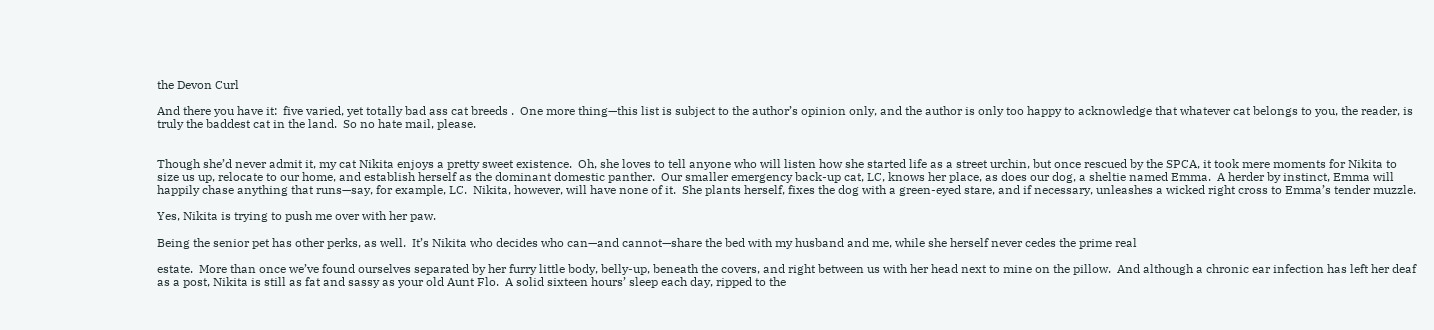the Devon Curl

And there you have it:  five varied, yet totally bad ass cat breeds .  One more thing—this list is subject to the author’s opinion only, and the author is only too happy to acknowledge that whatever cat belongs to you, the reader, is truly the baddest cat in the land.  So no hate mail, please.


Though she’d never admit it, my cat Nikita enjoys a pretty sweet existence.  Oh, she loves to tell anyone who will listen how she started life as a street urchin, but once rescued by the SPCA, it took mere moments for Nikita to size us up, relocate to our home, and establish herself as the dominant domestic panther.  Our smaller emergency back-up cat, LC, knows her place, as does our dog, a sheltie named Emma.  A herder by instinct, Emma will happily chase anything that runs—say, for example, LC.  Nikita, however, will have none of it.  She plants herself, fixes the dog with a green-eyed stare, and if necessary, unleashes a wicked right cross to Emma’s tender muzzle.

Yes, Nikita is trying to push me over with her paw.

Being the senior pet has other perks, as well.  It’s Nikita who decides who can—and cannot—share the bed with my husband and me, while she herself never cedes the prime real

estate.  More than once we’ve found ourselves separated by her furry little body, belly-up, beneath the covers, and right between us with her head next to mine on the pillow.  And although a chronic ear infection has left her deaf as a post, Nikita is still as fat and sassy as your old Aunt Flo.  A solid sixteen hours’ sleep each day, ripped to the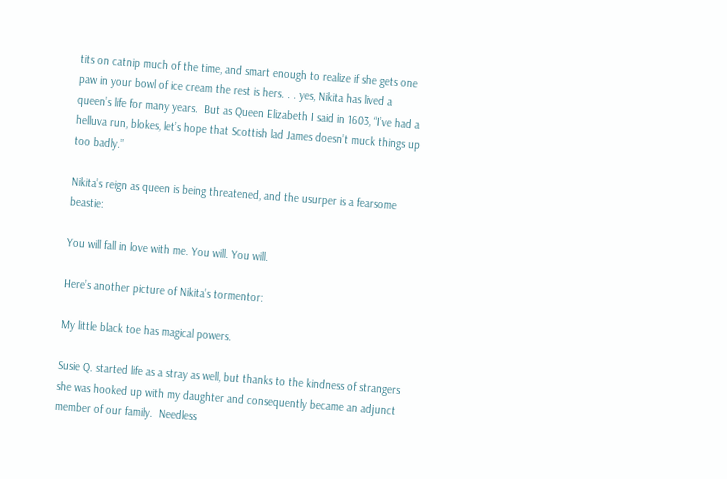tits on catnip much of the time, and smart enough to realize if she gets one paw in your bowl of ice cream the rest is hers. . . yes, Nikita has lived a queen’s life for many years.  But as Queen Elizabeth I said in 1603, “I’ve had a helluva run, blokes, let’s hope that Scottish lad James doesn’t muck things up too badly.”

Nikita’s reign as queen is being threatened, and the usurper is a fearsome beastie:

You will fall in love with me. You will. You will.

Here’s another picture of Nikita’s tormentor:

My little black toe has magical powers.

Susie Q. started life as a stray as well, but thanks to the kindness of strangers she was hooked up with my daughter and consequently became an adjunct member of our family.  Needless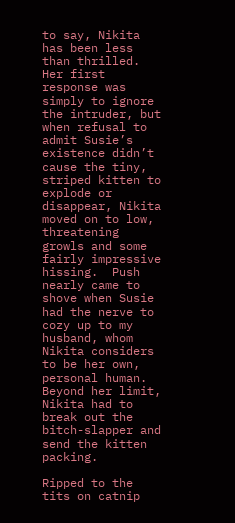to say, Nikita has been less than thrilled.  Her first response was simply to ignore the intruder, but when refusal to admit Susie’s existence didn’t cause the tiny, striped kitten to explode or disappear, Nikita moved on to low, threatening growls and some fairly impressive hissing.  Push nearly came to shove when Susie had the nerve to cozy up to my husband, whom Nikita considers to be her own, personal human.  Beyond her limit, Nikita had to break out the bitch-slapper and send the kitten packing.

Ripped to the tits on catnip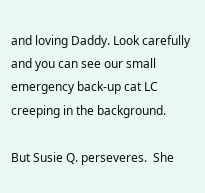and loving Daddy. Look carefully and you can see our small emergency back-up cat LC creeping in the background.

But Susie Q. perseveres.  She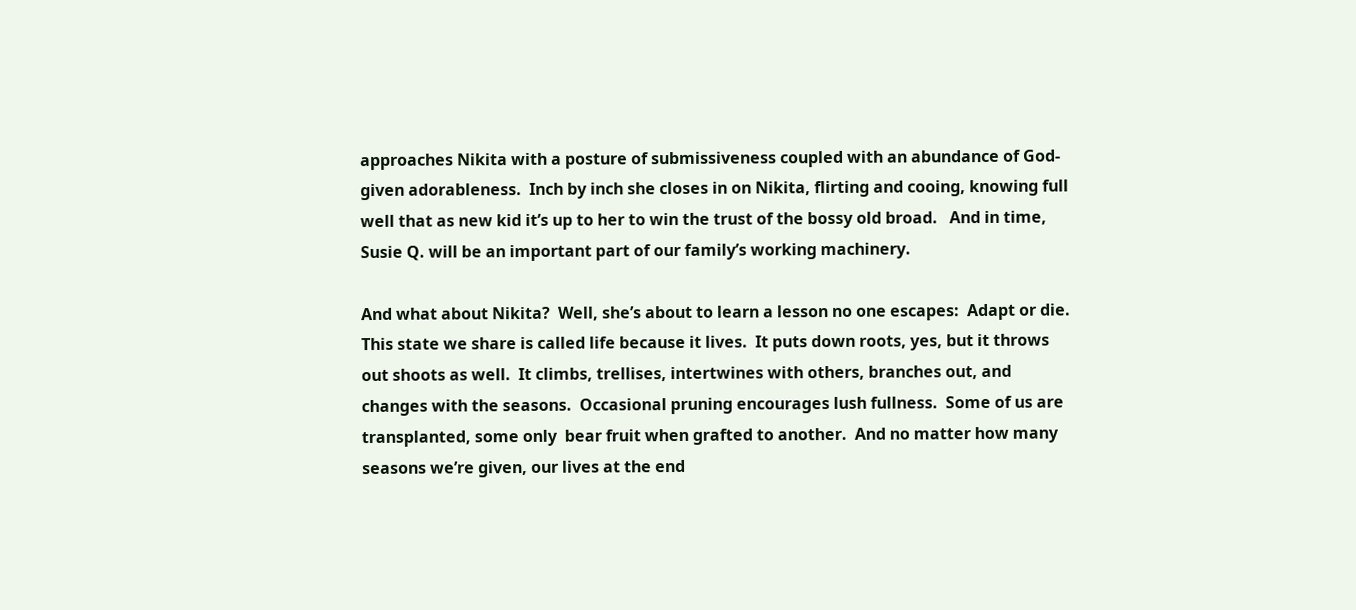approaches Nikita with a posture of submissiveness coupled with an abundance of God-given adorableness.  Inch by inch she closes in on Nikita, flirting and cooing, knowing full well that as new kid it’s up to her to win the trust of the bossy old broad.   And in time, Susie Q. will be an important part of our family’s working machinery.

And what about Nikita?  Well, she’s about to learn a lesson no one escapes:  Adapt or die.  This state we share is called life because it lives.  It puts down roots, yes, but it throws out shoots as well.  It climbs, trellises, intertwines with others, branches out, and changes with the seasons.  Occasional pruning encourages lush fullness.  Some of us are transplanted, some only  bear fruit when grafted to another.  And no matter how many seasons we’re given, our lives at the end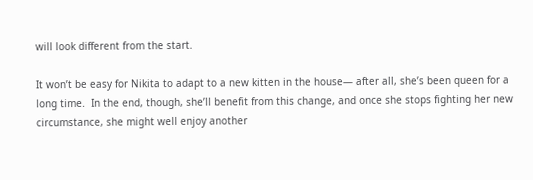will look different from the start.

It won’t be easy for Nikita to adapt to a new kitten in the house— after all, she’s been queen for a long time.  In the end, though, she’ll benefit from this change, and once she stops fighting her new circumstance, she might well enjoy another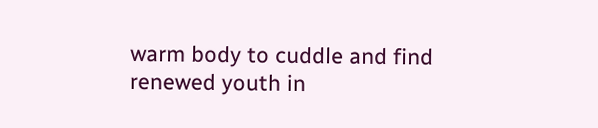warm body to cuddle and find renewed youth in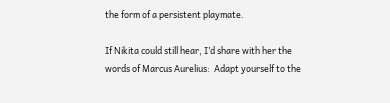the form of a persistent playmate.

If Nikita could still hear, I’d share with her the words of Marcus Aurelius:  Adapt yourself to the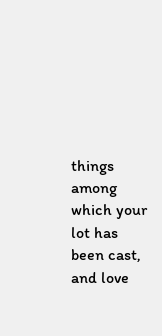things among which your lot has been cast, and love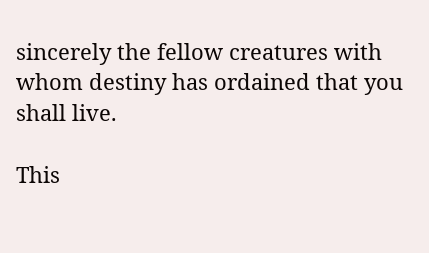sincerely the fellow creatures with whom destiny has ordained that you shall live.

This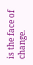is the face of change.